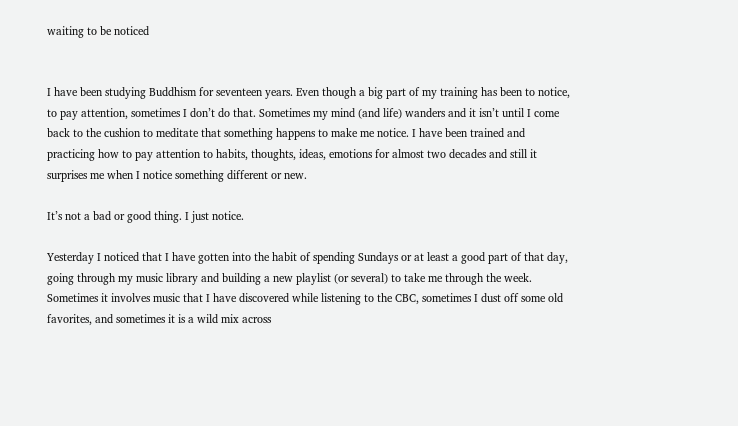waiting to be noticed


I have been studying Buddhism for seventeen years. Even though a big part of my training has been to notice, to pay attention, sometimes I don’t do that. Sometimes my mind (and life) wanders and it isn’t until I come back to the cushion to meditate that something happens to make me notice. I have been trained and practicing how to pay attention to habits, thoughts, ideas, emotions for almost two decades and still it surprises me when I notice something different or new.

It’s not a bad or good thing. I just notice.

Yesterday I noticed that I have gotten into the habit of spending Sundays or at least a good part of that day, going through my music library and building a new playlist (or several) to take me through the week. Sometimes it involves music that I have discovered while listening to the CBC, sometimes I dust off some old favorites, and sometimes it is a wild mix across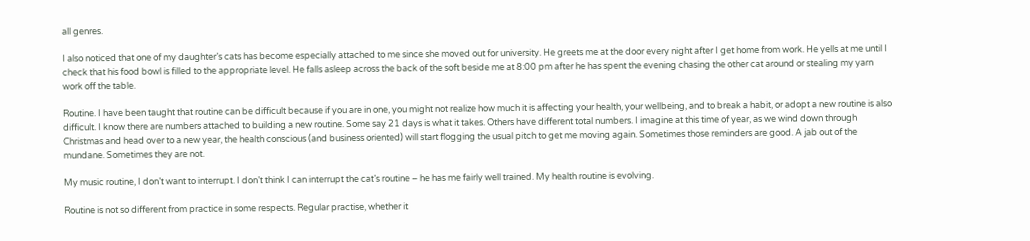all genres.

I also noticed that one of my daughter’s cats has become especially attached to me since she moved out for university. He greets me at the door every night after I get home from work. He yells at me until I check that his food bowl is filled to the appropriate level. He falls asleep across the back of the soft beside me at 8:00 pm after he has spent the evening chasing the other cat around or stealing my yarn work off the table.

Routine. I have been taught that routine can be difficult because if you are in one, you might not realize how much it is affecting your health, your wellbeing, and to break a habit, or adopt a new routine is also difficult. I know there are numbers attached to building a new routine. Some say 21 days is what it takes. Others have different total numbers. I imagine at this time of year, as we wind down through Christmas and head over to a new year, the health conscious (and business oriented) will start flogging the usual pitch to get me moving again. Sometimes those reminders are good. A jab out of the mundane. Sometimes they are not.

My music routine, I don’t want to interrupt. I don’t think I can interrupt the cat’s routine – he has me fairly well trained. My health routine is evolving.

Routine is not so different from practice in some respects. Regular practise, whether it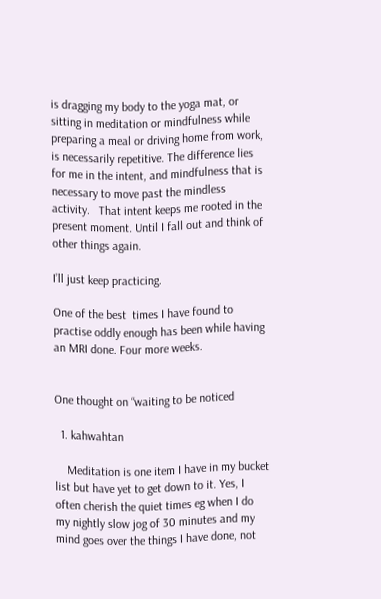is dragging my body to the yoga mat, or sitting in meditation or mindfulness while preparing a meal or driving home from work, is necessarily repetitive. The difference lies for me in the intent, and mindfulness that is necessary to move past the mindless activity.   That intent keeps me rooted in the present moment. Until I fall out and think of other things again.

I’ll just keep practicing.

One of the best  times I have found to practise oddly enough has been while having an MRI done. Four more weeks.


One thought on “waiting to be noticed

  1. kahwahtan

    Meditation is one item I have in my bucket list but have yet to get down to it. Yes, I often cherish the quiet times eg when I do my nightly slow jog of 30 minutes and my mind goes over the things I have done, not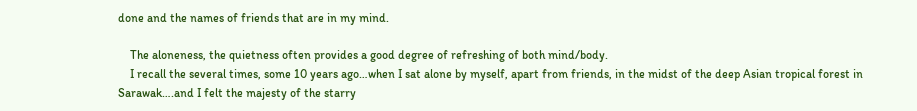done and the names of friends that are in my mind.

    The aloneness, the quietness often provides a good degree of refreshing of both mind/body.
    I recall the several times, some 10 years ago…when I sat alone by myself, apart from friends, in the midst of the deep Asian tropical forest in Sarawak….and I felt the majesty of the starry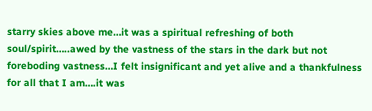starry skies above me…it was a spiritual refreshing of both soul/spirit…..awed by the vastness of the stars in the dark but not foreboding vastness…I felt insignificant and yet alive and a thankfulness for all that I am….it was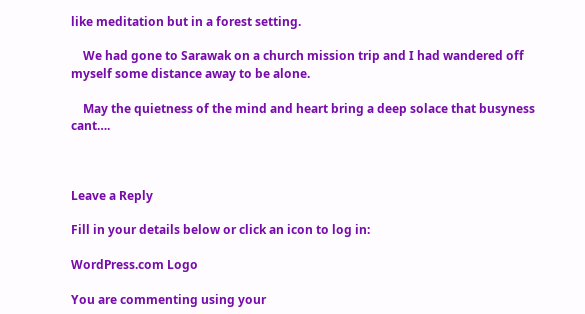like meditation but in a forest setting.

    We had gone to Sarawak on a church mission trip and I had wandered off myself some distance away to be alone.

    May the quietness of the mind and heart bring a deep solace that busyness cant….



Leave a Reply

Fill in your details below or click an icon to log in:

WordPress.com Logo

You are commenting using your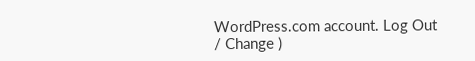WordPress.com account. Log Out / Change )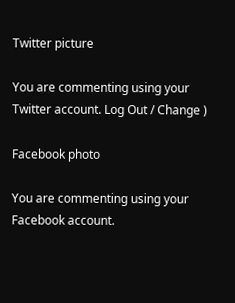Twitter picture

You are commenting using your Twitter account. Log Out / Change )

Facebook photo

You are commenting using your Facebook account.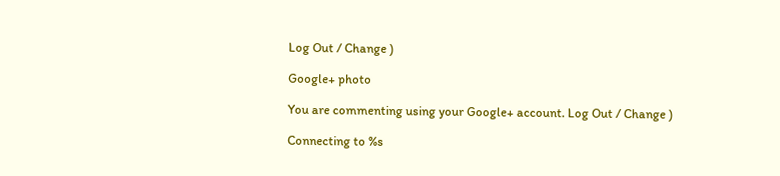Log Out / Change )

Google+ photo

You are commenting using your Google+ account. Log Out / Change )

Connecting to %s